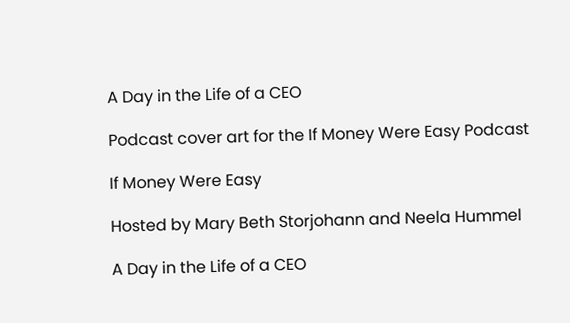A Day in the Life of a CEO

Podcast cover art for the If Money Were Easy Podcast

If Money Were Easy

Hosted by Mary Beth Storjohann and Neela Hummel

A Day in the Life of a CEO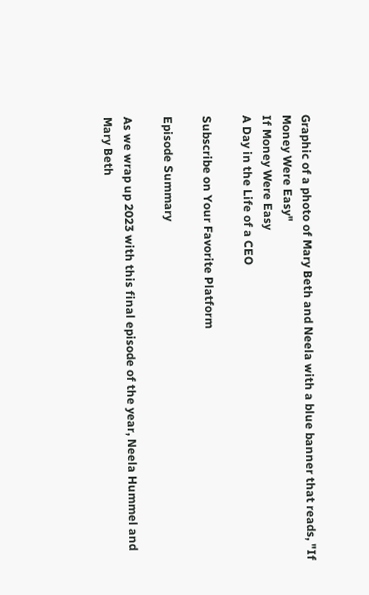Graphic of a photo of Mary Beth and Neela with a blue banner that reads, "If Money Were Easy"
If Money Were Easy
A Day in the Life of a CEO

Subscribe on Your Favorite Platform

Episode Summary

As we wrap up 2023 with this final episode of the year, Neela Hummel and Mary Beth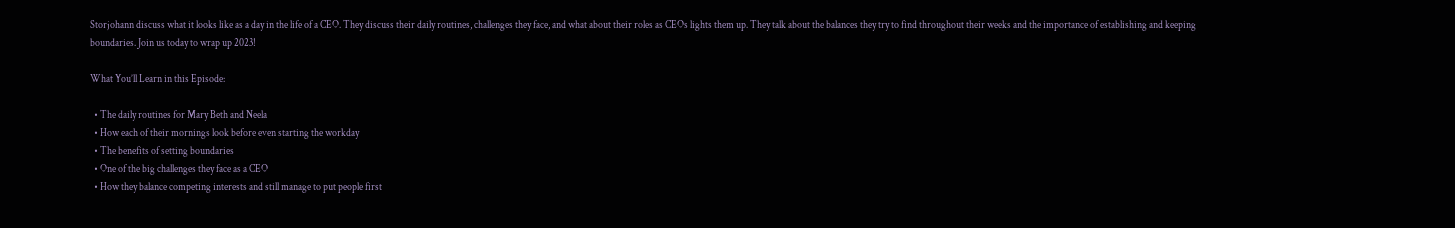Storjohann discuss what it looks like as a day in the life of a CEO. They discuss their daily routines, challenges they face, and what about their roles as CEOs lights them up. They talk about the balances they try to find throughout their weeks and the importance of establishing and keeping boundaries. Join us today to wrap up 2023!

What You’ll Learn in this Episode:

  • The daily routines for Mary Beth and Neela
  • How each of their mornings look before even starting the workday
  • The benefits of setting boundaries
  • One of the big challenges they face as a CEO
  • How they balance competing interests and still manage to put people first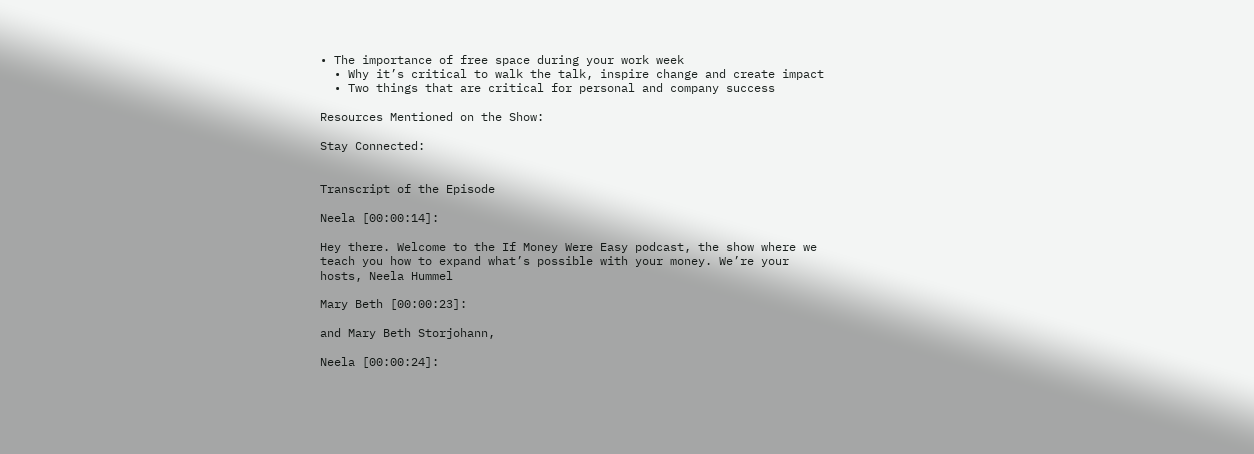• The importance of free space during your work week
  • Why it’s critical to walk the talk, inspire change and create impact
  • Two things that are critical for personal and company success

Resources Mentioned on the Show:

Stay Connected:


Transcript of the Episode

Neela [00:00:14]:

Hey there. Welcome to the If Money Were Easy podcast, the show where we teach you how to expand what’s possible with your money. We’re your hosts, Neela Hummel

Mary Beth [00:00:23]:

and Mary Beth Storjohann,

Neela [00:00:24]: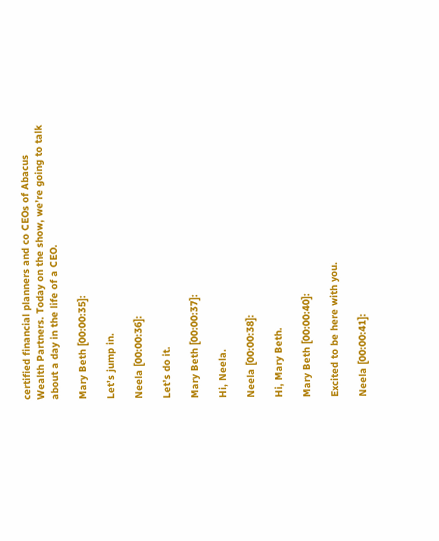certified financial planners and co CEOs of Abacus Wealth Partners. Today on the show, we’re going to talk about a day in the life of a CEO.

Mary Beth [00:00:35]:

Let’s jump in.

Neela [00:00:36]:

Let’s do it.

Mary Beth [00:00:37]:

Hi, Neela.

Neela [00:00:38]:

Hi, Mary Beth.

Mary Beth [00:00:40]:

Excited to be here with you.

Neela [00:00:41]: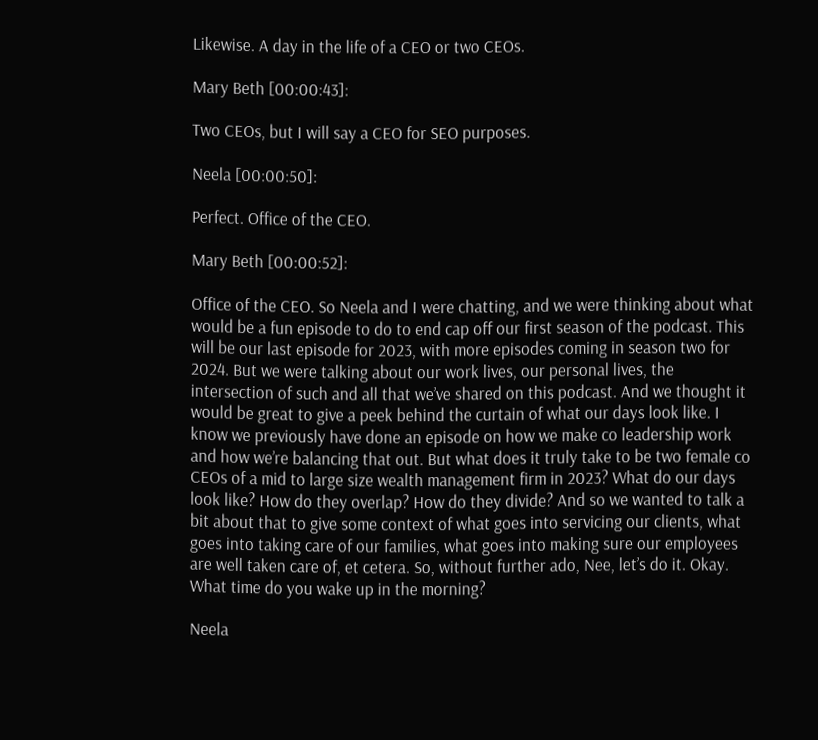Likewise. A day in the life of a CEO or two CEOs.

Mary Beth [00:00:43]:

Two CEOs, but I will say a CEO for SEO purposes.

Neela [00:00:50]:

Perfect. Office of the CEO.

Mary Beth [00:00:52]:

Office of the CEO. So Neela and I were chatting, and we were thinking about what would be a fun episode to do to end cap off our first season of the podcast. This will be our last episode for 2023, with more episodes coming in season two for 2024. But we were talking about our work lives, our personal lives, the intersection of such and all that we’ve shared on this podcast. And we thought it would be great to give a peek behind the curtain of what our days look like. I know we previously have done an episode on how we make co leadership work and how we’re balancing that out. But what does it truly take to be two female co CEOs of a mid to large size wealth management firm in 2023? What do our days look like? How do they overlap? How do they divide? And so we wanted to talk a bit about that to give some context of what goes into servicing our clients, what goes into taking care of our families, what goes into making sure our employees are well taken care of, et cetera. So, without further ado, Nee, let’s do it. Okay. What time do you wake up in the morning?

Neela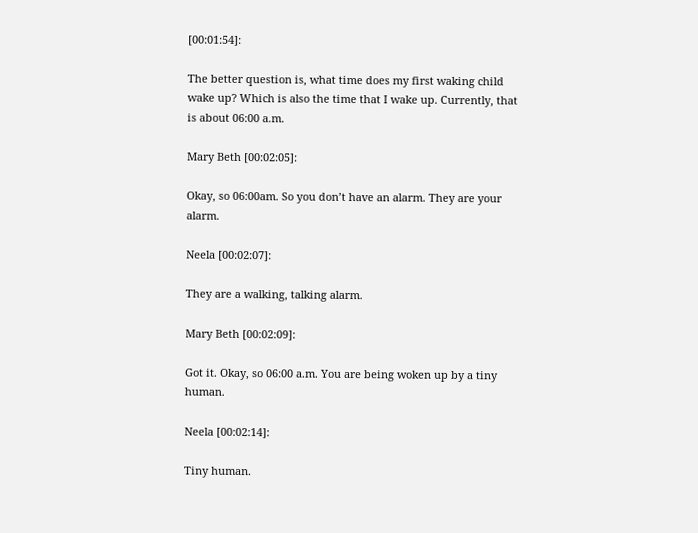[00:01:54]:

The better question is, what time does my first waking child wake up? Which is also the time that I wake up. Currently, that is about 06:00 a.m.

Mary Beth [00:02:05]:

Okay, so 06:00am. So you don’t have an alarm. They are your alarm.

Neela [00:02:07]:

They are a walking, talking alarm.

Mary Beth [00:02:09]:

Got it. Okay, so 06:00 a.m. You are being woken up by a tiny human.

Neela [00:02:14]:

Tiny human.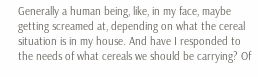Generally a human being, like, in my face, maybe getting screamed at, depending on what the cereal situation is in my house. And have I responded to the needs of what cereals we should be carrying? Of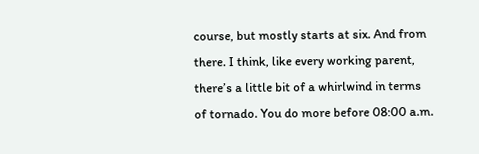course, but mostly starts at six. And from there. I think, like every working parent, there’s a little bit of a whirlwind in terms of tornado. You do more before 08:00 a.m.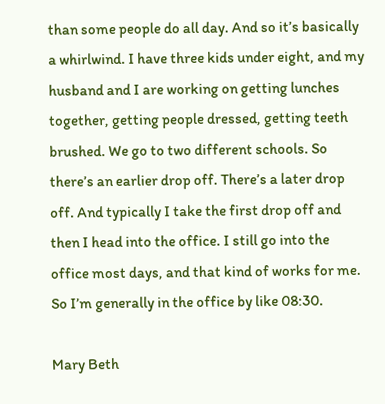than some people do all day. And so it’s basically a whirlwind. I have three kids under eight, and my husband and I are working on getting lunches together, getting people dressed, getting teeth brushed. We go to two different schools. So there’s an earlier drop off. There’s a later drop off. And typically I take the first drop off and then I head into the office. I still go into the office most days, and that kind of works for me. So I’m generally in the office by like 08:30.

Mary Beth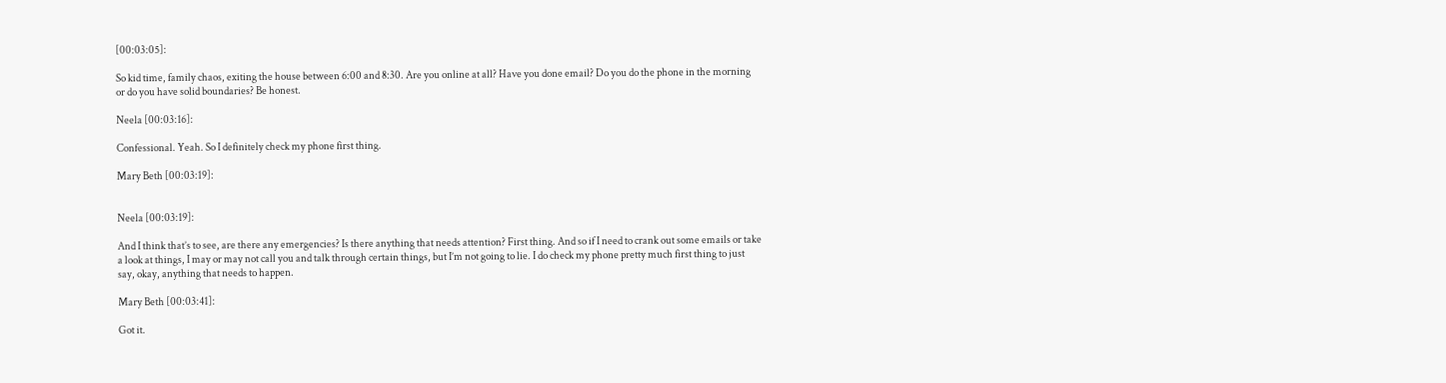[00:03:05]:

So kid time, family chaos, exiting the house between 6:00 and 8:30. Are you online at all? Have you done email? Do you do the phone in the morning or do you have solid boundaries? Be honest.

Neela [00:03:16]:

Confessional. Yeah. So I definitely check my phone first thing.

Mary Beth [00:03:19]:


Neela [00:03:19]:

And I think that’s to see, are there any emergencies? Is there anything that needs attention? First thing. And so if I need to crank out some emails or take a look at things, I may or may not call you and talk through certain things, but I’m not going to lie. I do check my phone pretty much first thing to just say, okay, anything that needs to happen.

Mary Beth [00:03:41]:

Got it.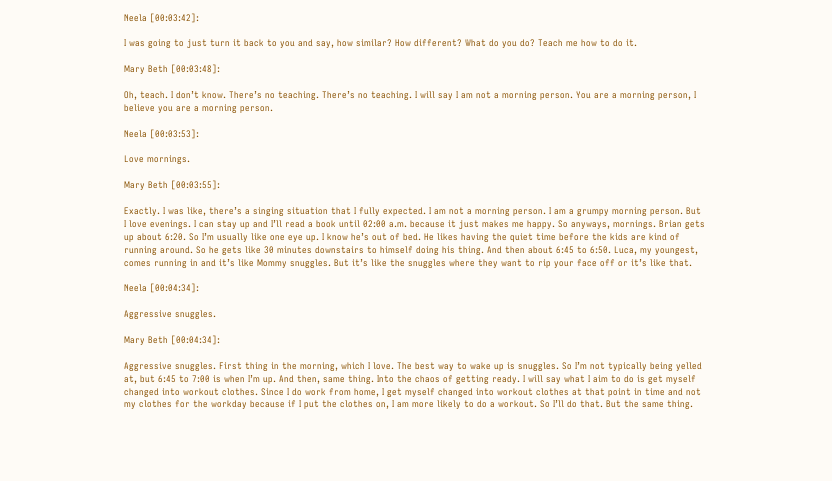Neela [00:03:42]:

I was going to just turn it back to you and say, how similar? How different? What do you do? Teach me how to do it.

Mary Beth [00:03:48]:

Oh, teach. I don’t know. There’s no teaching. There’s no teaching. I will say I am not a morning person. You are a morning person, I believe you are a morning person.

Neela [00:03:53]:

Love mornings.

Mary Beth [00:03:55]:

Exactly. I was like, there’s a singing situation that I fully expected. I am not a morning person. I am a grumpy morning person. But I love evenings. I can stay up and I’ll read a book until 02:00 a.m. because it just makes me happy. So anyways, mornings. Brian gets up about 6:20. So I’m usually like one eye up. I know he’s out of bed. He likes having the quiet time before the kids are kind of running around. So he gets like 30 minutes downstairs to himself doing his thing. And then about 6:45 to 6:50. Luca, my youngest, comes running in and it’s like Mommy snuggles. But it’s like the snuggles where they want to rip your face off or it’s like that.

Neela [00:04:34]:

Aggressive snuggles.

Mary Beth [00:04:34]:

Aggressive snuggles. First thing in the morning, which I love. The best way to wake up is snuggles. So I’m not typically being yelled at, but 6:45 to 7:00 is when I’m up. And then, same thing. Into the chaos of getting ready. I will say what I aim to do is get myself changed into workout clothes. Since I do work from home, I get myself changed into workout clothes at that point in time and not my clothes for the workday because if I put the clothes on, I am more likely to do a workout. So I’ll do that. But the same thing.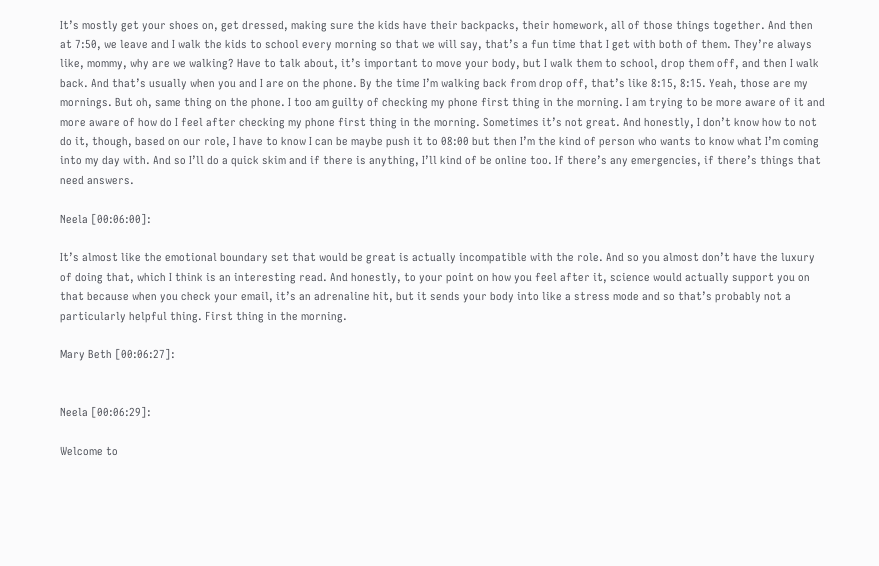It’s mostly get your shoes on, get dressed, making sure the kids have their backpacks, their homework, all of those things together. And then at 7:50, we leave and I walk the kids to school every morning so that we will say, that’s a fun time that I get with both of them. They’re always like, mommy, why are we walking? Have to talk about, it’s important to move your body, but I walk them to school, drop them off, and then I walk back. And that’s usually when you and I are on the phone. By the time I’m walking back from drop off, that’s like 8:15, 8:15. Yeah, those are my mornings. But oh, same thing on the phone. I too am guilty of checking my phone first thing in the morning. I am trying to be more aware of it and more aware of how do I feel after checking my phone first thing in the morning. Sometimes it’s not great. And honestly, I don’t know how to not do it, though, based on our role, I have to know I can be maybe push it to 08:00 but then I’m the kind of person who wants to know what I’m coming into my day with. And so I’ll do a quick skim and if there is anything, I’ll kind of be online too. If there’s any emergencies, if there’s things that need answers.

Neela [00:06:00]:

It’s almost like the emotional boundary set that would be great is actually incompatible with the role. And so you almost don’t have the luxury of doing that, which I think is an interesting read. And honestly, to your point on how you feel after it, science would actually support you on that because when you check your email, it’s an adrenaline hit, but it sends your body into like a stress mode and so that’s probably not a particularly helpful thing. First thing in the morning.

Mary Beth [00:06:27]:


Neela [00:06:29]:

Welcome to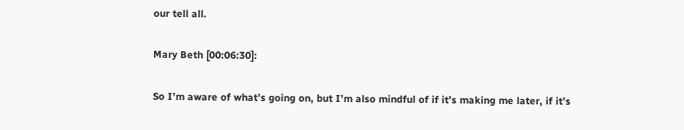our tell all.

Mary Beth [00:06:30]:

So I’m aware of what’s going on, but I’m also mindful of if it’s making me later, if it’s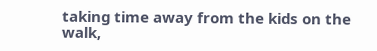taking time away from the kids on the walk,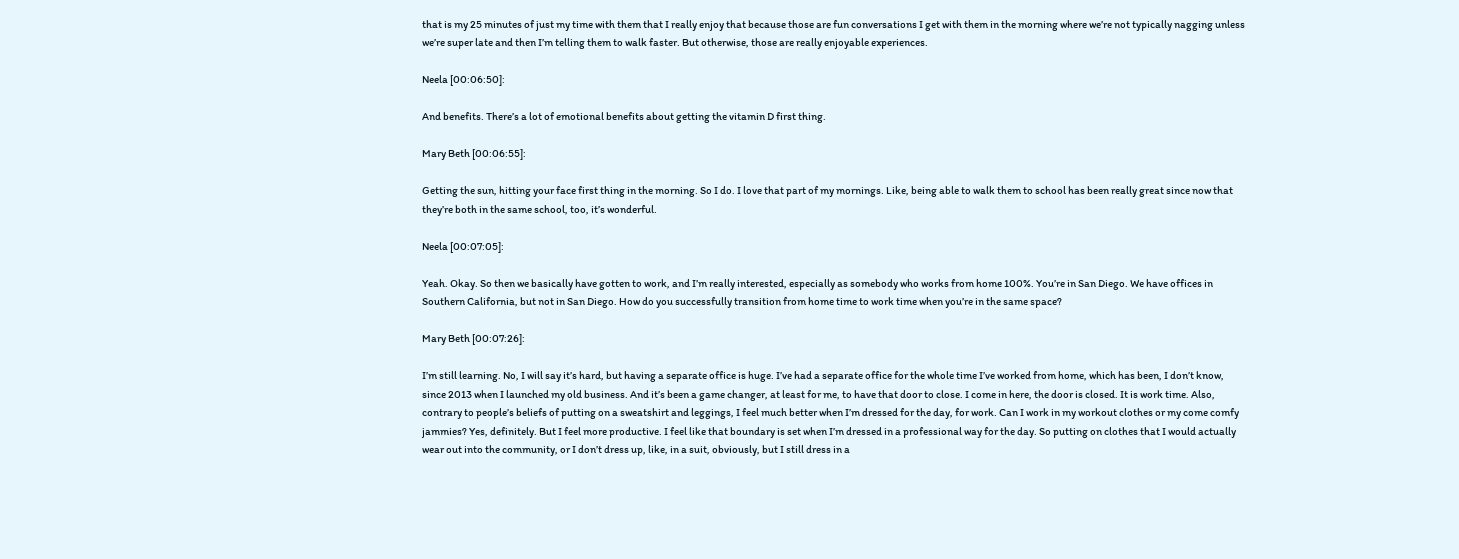that is my 25 minutes of just my time with them that I really enjoy that because those are fun conversations I get with them in the morning where we’re not typically nagging unless we’re super late and then I’m telling them to walk faster. But otherwise, those are really enjoyable experiences.

Neela [00:06:50]:

And benefits. There’s a lot of emotional benefits about getting the vitamin D first thing.

Mary Beth [00:06:55]:

Getting the sun, hitting your face first thing in the morning. So I do. I love that part of my mornings. Like, being able to walk them to school has been really great since now that they’re both in the same school, too, it’s wonderful.

Neela [00:07:05]:

Yeah. Okay. So then we basically have gotten to work, and I’m really interested, especially as somebody who works from home 100%. You’re in San Diego. We have offices in Southern California, but not in San Diego. How do you successfully transition from home time to work time when you’re in the same space?

Mary Beth [00:07:26]:

I’m still learning. No, I will say it’s hard, but having a separate office is huge. I’ve had a separate office for the whole time I’ve worked from home, which has been, I don’t know, since 2013 when I launched my old business. And it’s been a game changer, at least for me, to have that door to close. I come in here, the door is closed. It is work time. Also, contrary to people’s beliefs of putting on a sweatshirt and leggings, I feel much better when I’m dressed for the day, for work. Can I work in my workout clothes or my come comfy jammies? Yes, definitely. But I feel more productive. I feel like that boundary is set when I’m dressed in a professional way for the day. So putting on clothes that I would actually wear out into the community, or I don’t dress up, like, in a suit, obviously, but I still dress in a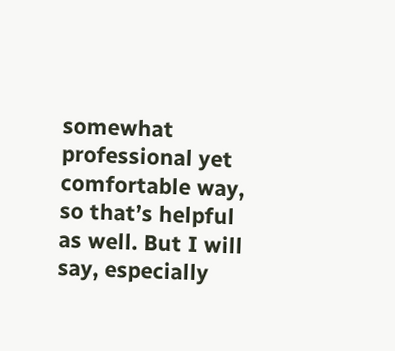somewhat professional yet comfortable way, so that’s helpful as well. But I will say, especially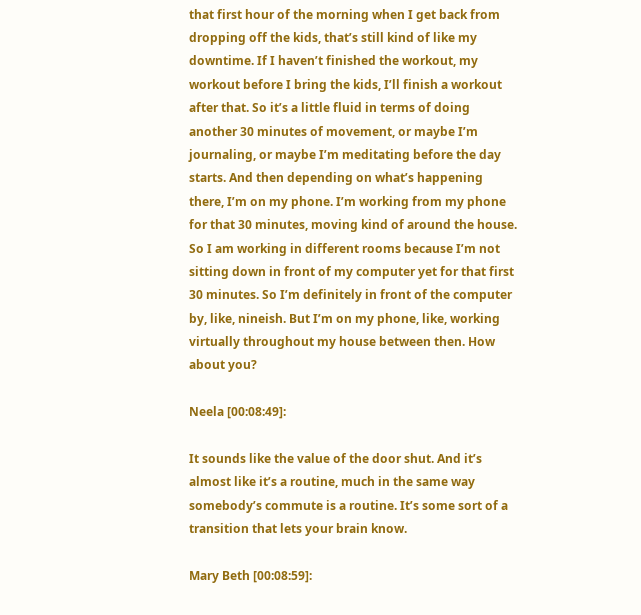that first hour of the morning when I get back from dropping off the kids, that’s still kind of like my downtime. If I haven’t finished the workout, my workout before I bring the kids, I’ll finish a workout after that. So it’s a little fluid in terms of doing another 30 minutes of movement, or maybe I’m journaling, or maybe I’m meditating before the day starts. And then depending on what’s happening there, I’m on my phone. I’m working from my phone for that 30 minutes, moving kind of around the house. So I am working in different rooms because I’m not sitting down in front of my computer yet for that first 30 minutes. So I’m definitely in front of the computer by, like, nineish. But I’m on my phone, like, working virtually throughout my house between then. How about you?

Neela [00:08:49]:

It sounds like the value of the door shut. And it’s almost like it’s a routine, much in the same way somebody’s commute is a routine. It’s some sort of a transition that lets your brain know.

Mary Beth [00:08:59]: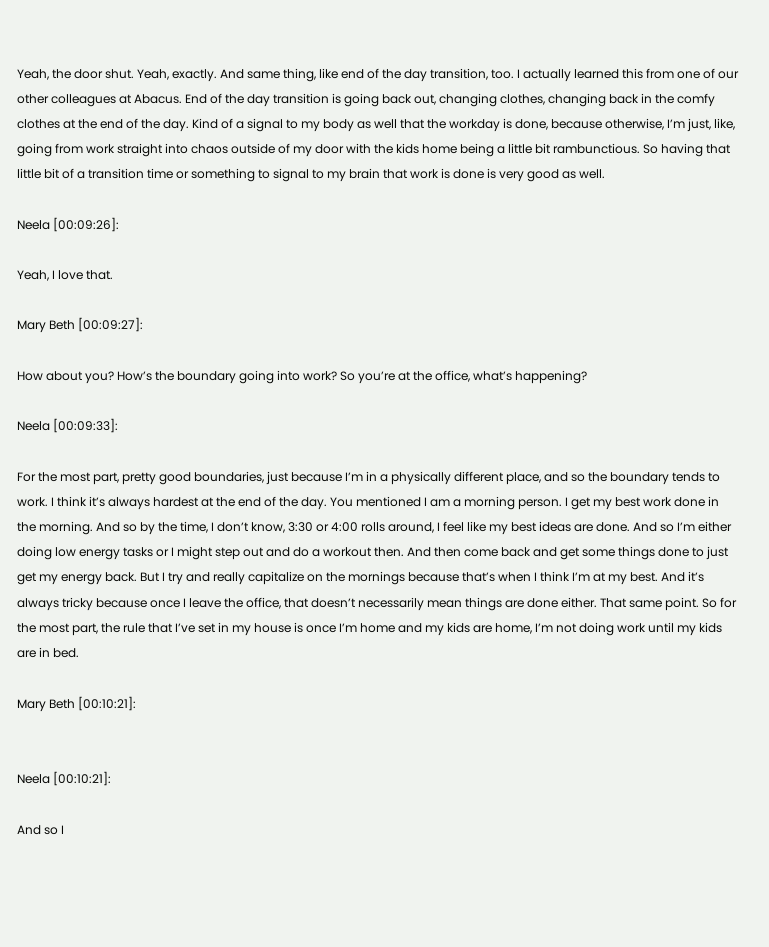Yeah, the door shut. Yeah, exactly. And same thing, like end of the day transition, too. I actually learned this from one of our other colleagues at Abacus. End of the day transition is going back out, changing clothes, changing back in the comfy clothes at the end of the day. Kind of a signal to my body as well that the workday is done, because otherwise, I’m just, like, going from work straight into chaos outside of my door with the kids home being a little bit rambunctious. So having that little bit of a transition time or something to signal to my brain that work is done is very good as well.

Neela [00:09:26]:

Yeah, I love that.

Mary Beth [00:09:27]:

How about you? How’s the boundary going into work? So you’re at the office, what’s happening?

Neela [00:09:33]:

For the most part, pretty good boundaries, just because I’m in a physically different place, and so the boundary tends to work. I think it’s always hardest at the end of the day. You mentioned I am a morning person. I get my best work done in the morning. And so by the time, I don’t know, 3:30 or 4:00 rolls around, I feel like my best ideas are done. And so I’m either doing low energy tasks or I might step out and do a workout then. And then come back and get some things done to just get my energy back. But I try and really capitalize on the mornings because that’s when I think I’m at my best. And it’s always tricky because once I leave the office, that doesn’t necessarily mean things are done either. That same point. So for the most part, the rule that I’ve set in my house is once I’m home and my kids are home, I’m not doing work until my kids are in bed.

Mary Beth [00:10:21]:


Neela [00:10:21]:

And so I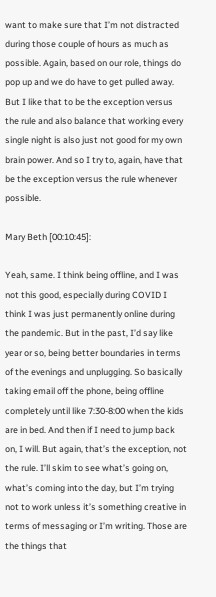want to make sure that I’m not distracted during those couple of hours as much as possible. Again, based on our role, things do pop up and we do have to get pulled away. But I like that to be the exception versus the rule and also balance that working every single night is also just not good for my own brain power. And so I try to, again, have that be the exception versus the rule whenever possible.

Mary Beth [00:10:45]:

Yeah, same. I think being offline, and I was not this good, especially during COVID I think I was just permanently online during the pandemic. But in the past, I’d say like year or so, being better boundaries in terms of the evenings and unplugging. So basically taking email off the phone, being offline completely until like 7:30-8:00 when the kids are in bed. And then if I need to jump back on, I will. But again, that’s the exception, not the rule. I’ll skim to see what’s going on, what’s coming into the day, but I’m trying not to work unless it’s something creative in terms of messaging or I’m writing. Those are the things that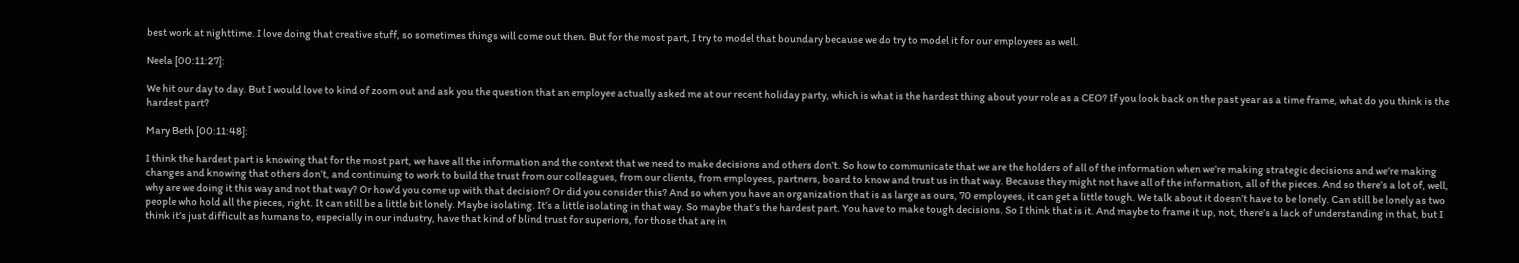best work at nighttime. I love doing that creative stuff, so sometimes things will come out then. But for the most part, I try to model that boundary because we do try to model it for our employees as well.

Neela [00:11:27]:

We hit our day to day. But I would love to kind of zoom out and ask you the question that an employee actually asked me at our recent holiday party, which is what is the hardest thing about your role as a CEO? If you look back on the past year as a time frame, what do you think is the hardest part?

Mary Beth [00:11:48]:

I think the hardest part is knowing that for the most part, we have all the information and the context that we need to make decisions and others don’t. So how to communicate that we are the holders of all of the information when we’re making strategic decisions and we’re making changes and knowing that others don’t, and continuing to work to build the trust from our colleagues, from our clients, from employees, partners, board to know and trust us in that way. Because they might not have all of the information, all of the pieces. And so there’s a lot of, well, why are we doing it this way and not that way? Or how’d you come up with that decision? Or did you consider this? And so when you have an organization that is as large as ours, 70 employees, it can get a little tough. We talk about it doesn’t have to be lonely. Can still be lonely as two people who hold all the pieces, right. It can still be a little bit lonely. Maybe isolating. It’s a little isolating in that way. So maybe that’s the hardest part. You have to make tough decisions. So I think that is it. And maybe to frame it up, not, there’s a lack of understanding in that, but I think it’s just difficult as humans to, especially in our industry, have that kind of blind trust for superiors, for those that are in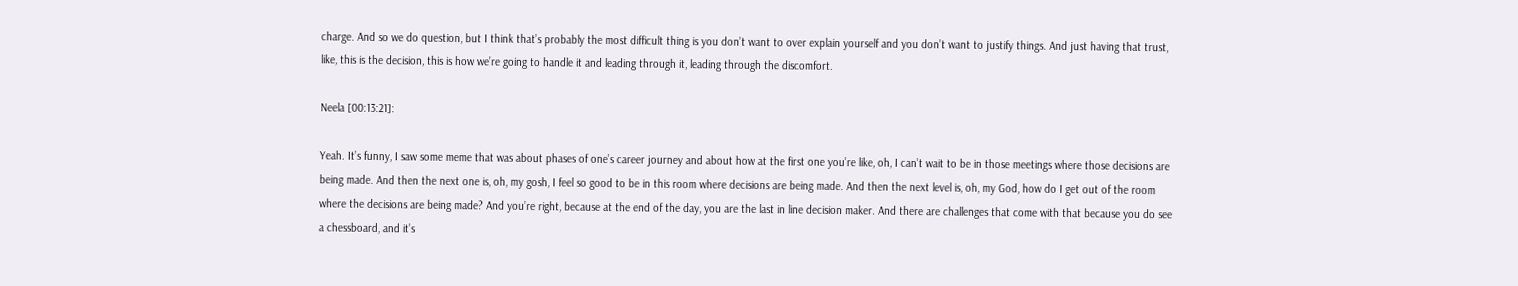charge. And so we do question, but I think that’s probably the most difficult thing is you don’t want to over explain yourself and you don’t want to justify things. And just having that trust, like, this is the decision, this is how we’re going to handle it and leading through it, leading through the discomfort.

Neela [00:13:21]:

Yeah. It’s funny, I saw some meme that was about phases of one’s career journey and about how at the first one you’re like, oh, I can’t wait to be in those meetings where those decisions are being made. And then the next one is, oh, my gosh, I feel so good to be in this room where decisions are being made. And then the next level is, oh, my God, how do I get out of the room where the decisions are being made? And you’re right, because at the end of the day, you are the last in line decision maker. And there are challenges that come with that because you do see a chessboard, and it’s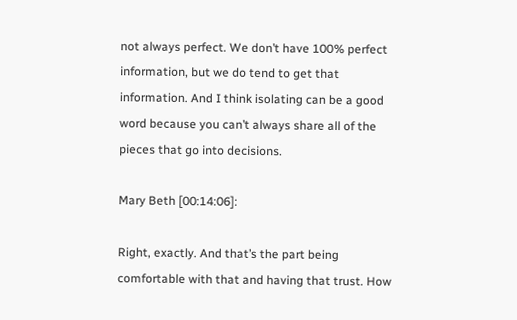not always perfect. We don’t have 100% perfect information, but we do tend to get that information. And I think isolating can be a good word because you can’t always share all of the pieces that go into decisions.

Mary Beth [00:14:06]:

Right, exactly. And that’s the part being comfortable with that and having that trust. How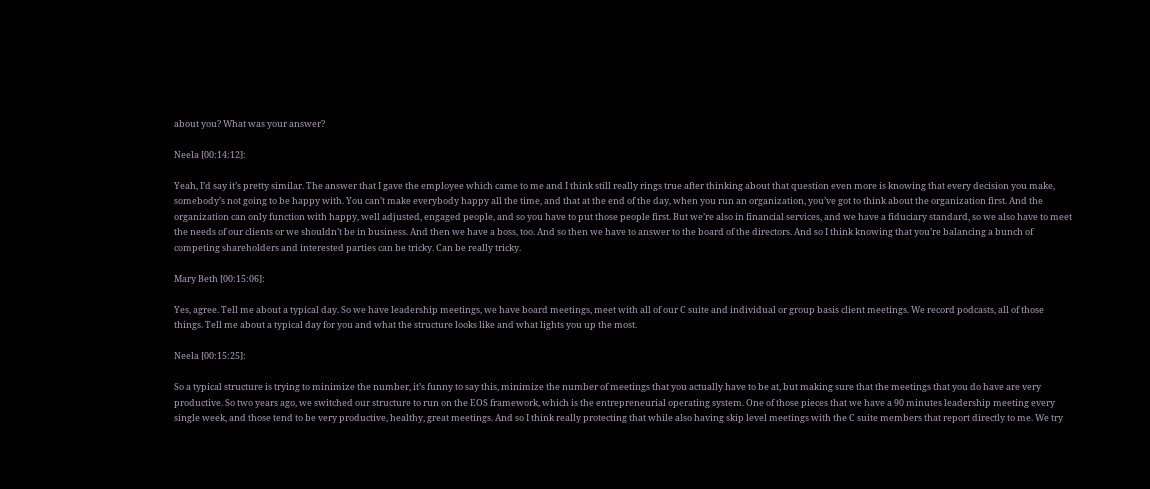about you? What was your answer?

Neela [00:14:12]:

Yeah, I’d say it’s pretty similar. The answer that I gave the employee which came to me and I think still really rings true after thinking about that question even more is knowing that every decision you make, somebody’s not going to be happy with. You can’t make everybody happy all the time, and that at the end of the day, when you run an organization, you’ve got to think about the organization first. And the organization can only function with happy, well adjusted, engaged people, and so you have to put those people first. But we’re also in financial services, and we have a fiduciary standard, so we also have to meet the needs of our clients or we shouldn’t be in business. And then we have a boss, too. And so then we have to answer to the board of the directors. And so I think knowing that you’re balancing a bunch of competing shareholders and interested parties can be tricky. Can be really tricky.

Mary Beth [00:15:06]:

Yes, agree. Tell me about a typical day. So we have leadership meetings, we have board meetings, meet with all of our C suite and individual or group basis client meetings. We record podcasts, all of those things. Tell me about a typical day for you and what the structure looks like and what lights you up the most.

Neela [00:15:25]:

So a typical structure is trying to minimize the number, it’s funny to say this, minimize the number of meetings that you actually have to be at, but making sure that the meetings that you do have are very productive. So two years ago, we switched our structure to run on the EOS framework, which is the entrepreneurial operating system. One of those pieces that we have a 90 minutes leadership meeting every single week, and those tend to be very productive, healthy, great meetings. And so I think really protecting that while also having skip level meetings with the C suite members that report directly to me. We try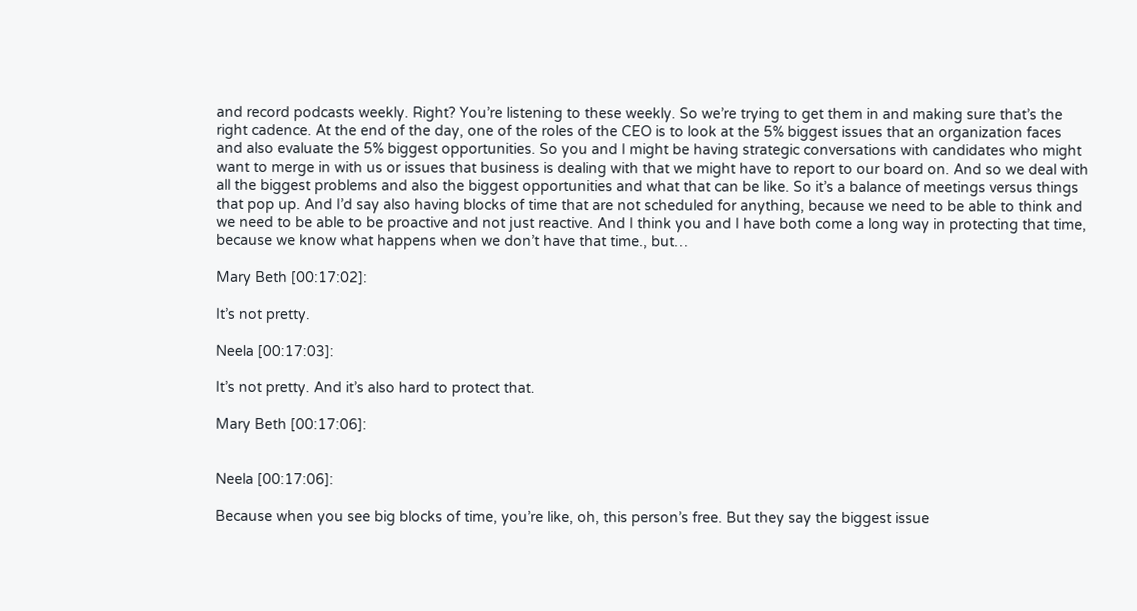and record podcasts weekly. Right? You’re listening to these weekly. So we’re trying to get them in and making sure that’s the right cadence. At the end of the day, one of the roles of the CEO is to look at the 5% biggest issues that an organization faces and also evaluate the 5% biggest opportunities. So you and I might be having strategic conversations with candidates who might want to merge in with us or issues that business is dealing with that we might have to report to our board on. And so we deal with all the biggest problems and also the biggest opportunities and what that can be like. So it’s a balance of meetings versus things that pop up. And I’d say also having blocks of time that are not scheduled for anything, because we need to be able to think and we need to be able to be proactive and not just reactive. And I think you and I have both come a long way in protecting that time, because we know what happens when we don’t have that time., but…

Mary Beth [00:17:02]:

It’s not pretty.

Neela [00:17:03]:

It’s not pretty. And it’s also hard to protect that.

Mary Beth [00:17:06]:


Neela [00:17:06]:

Because when you see big blocks of time, you’re like, oh, this person’s free. But they say the biggest issue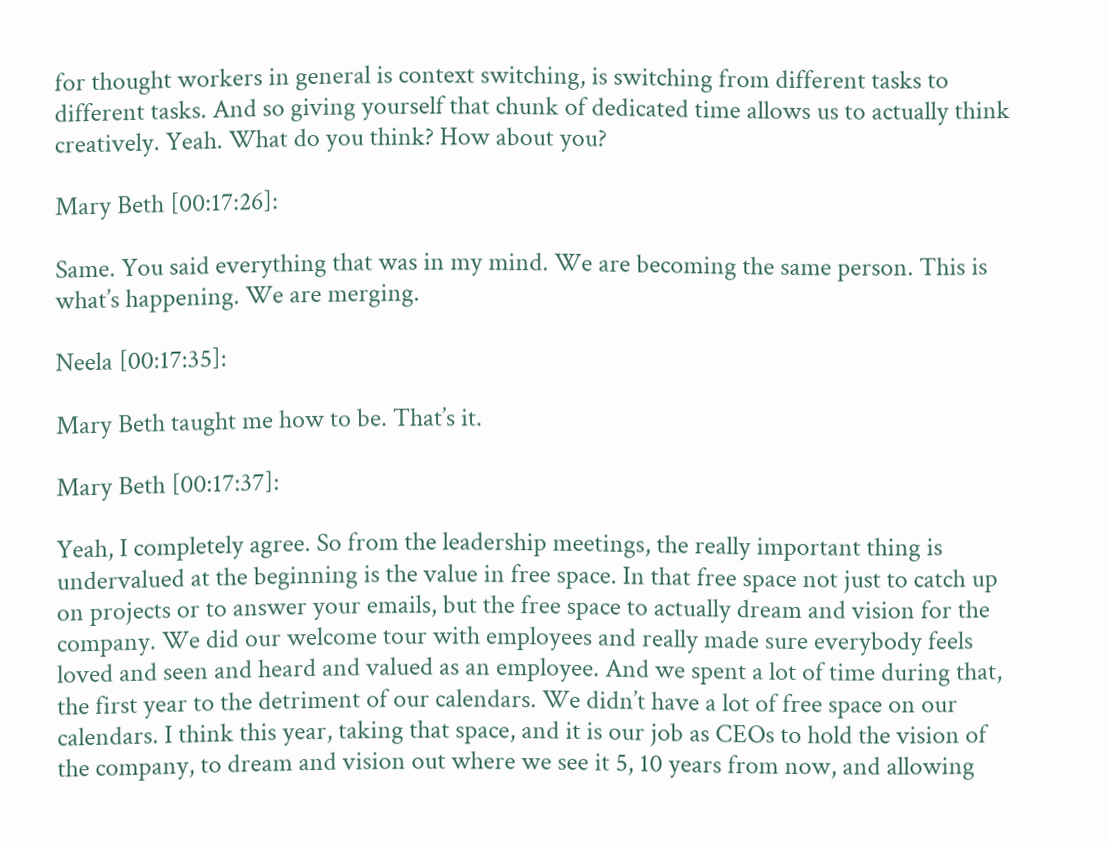for thought workers in general is context switching, is switching from different tasks to different tasks. And so giving yourself that chunk of dedicated time allows us to actually think creatively. Yeah. What do you think? How about you?

Mary Beth [00:17:26]:

Same. You said everything that was in my mind. We are becoming the same person. This is what’s happening. We are merging.

Neela [00:17:35]:

Mary Beth taught me how to be. That’s it.

Mary Beth [00:17:37]:

Yeah, I completely agree. So from the leadership meetings, the really important thing is undervalued at the beginning is the value in free space. In that free space not just to catch up on projects or to answer your emails, but the free space to actually dream and vision for the company. We did our welcome tour with employees and really made sure everybody feels loved and seen and heard and valued as an employee. And we spent a lot of time during that, the first year to the detriment of our calendars. We didn’t have a lot of free space on our calendars. I think this year, taking that space, and it is our job as CEOs to hold the vision of the company, to dream and vision out where we see it 5, 10 years from now, and allowing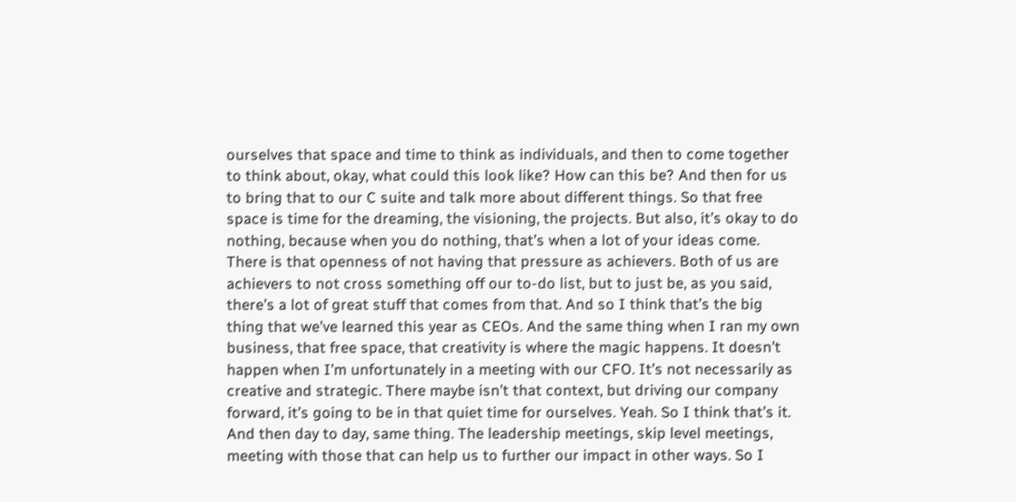ourselves that space and time to think as individuals, and then to come together to think about, okay, what could this look like? How can this be? And then for us to bring that to our C suite and talk more about different things. So that free space is time for the dreaming, the visioning, the projects. But also, it’s okay to do nothing, because when you do nothing, that’s when a lot of your ideas come. There is that openness of not having that pressure as achievers. Both of us are achievers to not cross something off our to-do list, but to just be, as you said, there’s a lot of great stuff that comes from that. And so I think that’s the big thing that we’ve learned this year as CEOs. And the same thing when I ran my own business, that free space, that creativity is where the magic happens. It doesn’t happen when I’m unfortunately in a meeting with our CFO. It’s not necessarily as creative and strategic. There maybe isn’t that context, but driving our company forward, it’s going to be in that quiet time for ourselves. Yeah. So I think that’s it. And then day to day, same thing. The leadership meetings, skip level meetings, meeting with those that can help us to further our impact in other ways. So I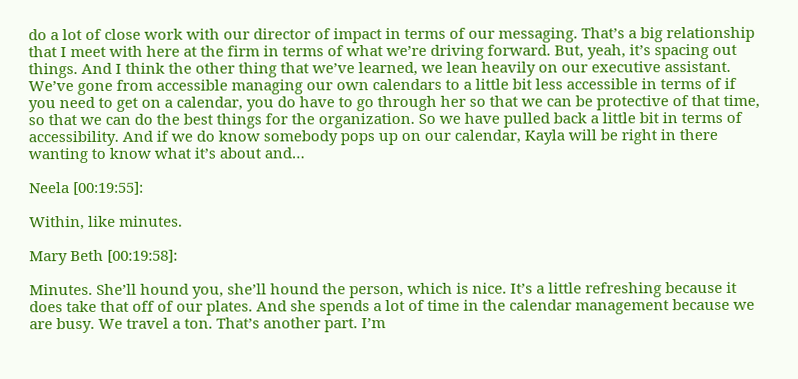do a lot of close work with our director of impact in terms of our messaging. That’s a big relationship that I meet with here at the firm in terms of what we’re driving forward. But, yeah, it’s spacing out things. And I think the other thing that we’ve learned, we lean heavily on our executive assistant. We’ve gone from accessible managing our own calendars to a little bit less accessible in terms of if you need to get on a calendar, you do have to go through her so that we can be protective of that time, so that we can do the best things for the organization. So we have pulled back a little bit in terms of accessibility. And if we do know somebody pops up on our calendar, Kayla will be right in there wanting to know what it’s about and…

Neela [00:19:55]:

Within, like minutes.

Mary Beth [00:19:58]:

Minutes. She’ll hound you, she’ll hound the person, which is nice. It’s a little refreshing because it does take that off of our plates. And she spends a lot of time in the calendar management because we are busy. We travel a ton. That’s another part. I’m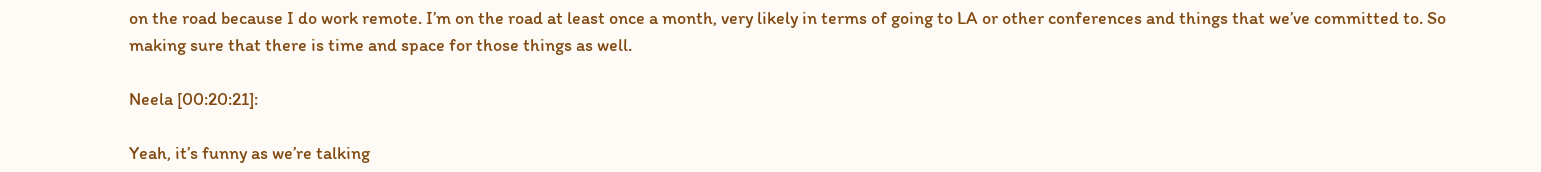on the road because I do work remote. I’m on the road at least once a month, very likely in terms of going to LA or other conferences and things that we’ve committed to. So making sure that there is time and space for those things as well.

Neela [00:20:21]:

Yeah, it’s funny as we’re talking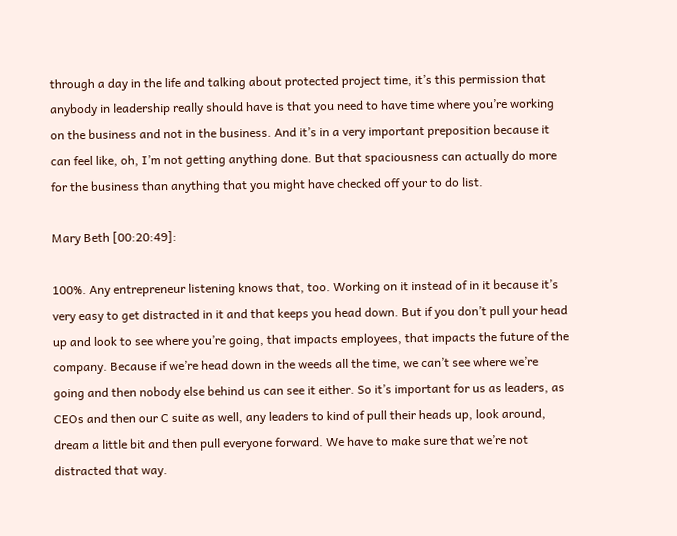through a day in the life and talking about protected project time, it’s this permission that anybody in leadership really should have is that you need to have time where you’re working on the business and not in the business. And it’s in a very important preposition because it can feel like, oh, I’m not getting anything done. But that spaciousness can actually do more for the business than anything that you might have checked off your to do list.

Mary Beth [00:20:49]:

100%. Any entrepreneur listening knows that, too. Working on it instead of in it because it’s very easy to get distracted in it and that keeps you head down. But if you don’t pull your head up and look to see where you’re going, that impacts employees, that impacts the future of the company. Because if we’re head down in the weeds all the time, we can’t see where we’re going and then nobody else behind us can see it either. So it’s important for us as leaders, as CEOs and then our C suite as well, any leaders to kind of pull their heads up, look around, dream a little bit and then pull everyone forward. We have to make sure that we’re not distracted that way.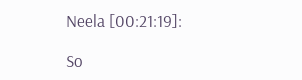Neela [00:21:19]:

So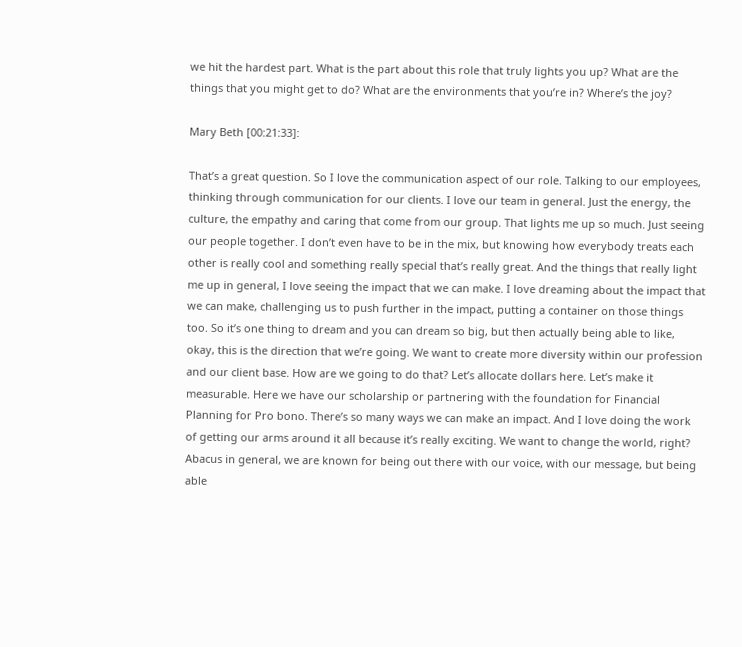we hit the hardest part. What is the part about this role that truly lights you up? What are the things that you might get to do? What are the environments that you’re in? Where’s the joy?

Mary Beth [00:21:33]:

That’s a great question. So I love the communication aspect of our role. Talking to our employees, thinking through communication for our clients. I love our team in general. Just the energy, the culture, the empathy and caring that come from our group. That lights me up so much. Just seeing our people together. I don’t even have to be in the mix, but knowing how everybody treats each other is really cool and something really special that’s really great. And the things that really light me up in general, I love seeing the impact that we can make. I love dreaming about the impact that we can make, challenging us to push further in the impact, putting a container on those things too. So it’s one thing to dream and you can dream so big, but then actually being able to like, okay, this is the direction that we’re going. We want to create more diversity within our profession and our client base. How are we going to do that? Let’s allocate dollars here. Let’s make it measurable. Here we have our scholarship or partnering with the foundation for Financial Planning for Pro bono. There’s so many ways we can make an impact. And I love doing the work of getting our arms around it all because it’s really exciting. We want to change the world, right? Abacus in general, we are known for being out there with our voice, with our message, but being able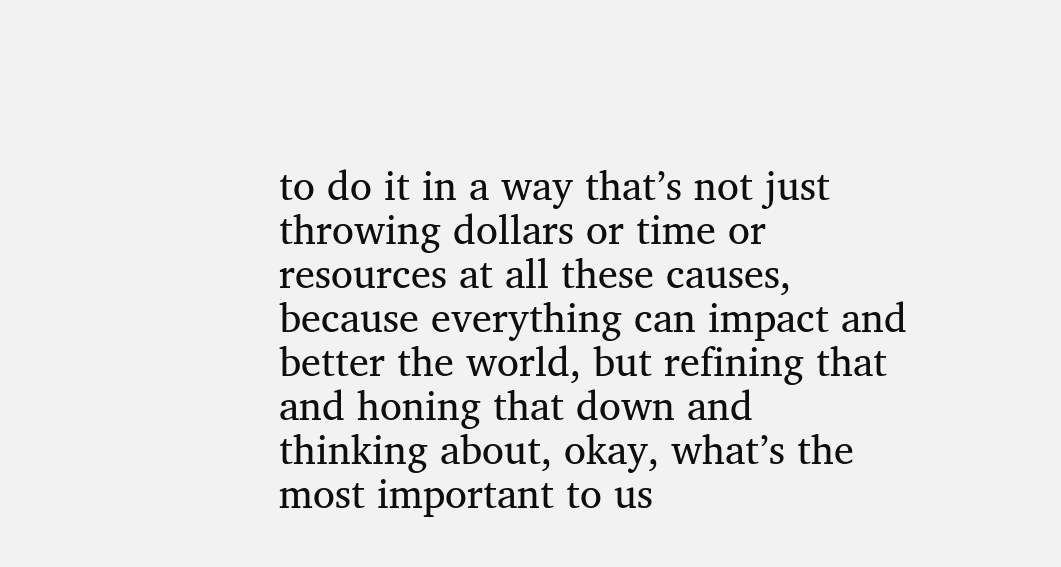to do it in a way that’s not just throwing dollars or time or resources at all these causes, because everything can impact and better the world, but refining that and honing that down and thinking about, okay, what’s the most important to us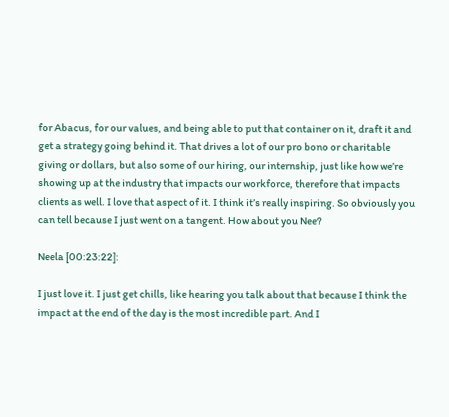for Abacus, for our values, and being able to put that container on it, draft it and get a strategy going behind it. That drives a lot of our pro bono or charitable giving or dollars, but also some of our hiring, our internship, just like how we’re showing up at the industry that impacts our workforce, therefore that impacts clients as well. I love that aspect of it. I think it’s really inspiring. So obviously you can tell because I just went on a tangent. How about you Nee?

Neela [00:23:22]:

I just love it. I just get chills, like hearing you talk about that because I think the impact at the end of the day is the most incredible part. And I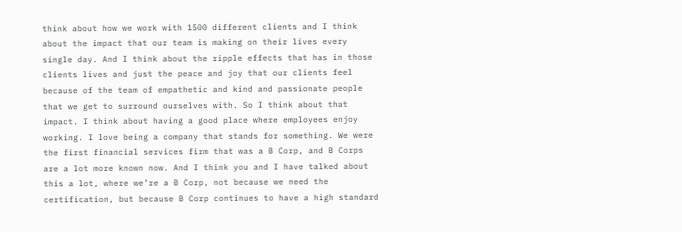think about how we work with 1500 different clients and I think about the impact that our team is making on their lives every single day. And I think about the ripple effects that has in those clients lives and just the peace and joy that our clients feel because of the team of empathetic and kind and passionate people that we get to surround ourselves with. So I think about that impact. I think about having a good place where employees enjoy working. I love being a company that stands for something. We were the first financial services firm that was a B Corp, and B Corps are a lot more known now. And I think you and I have talked about this a lot, where we’re a B Corp, not because we need the certification, but because B Corp continues to have a high standard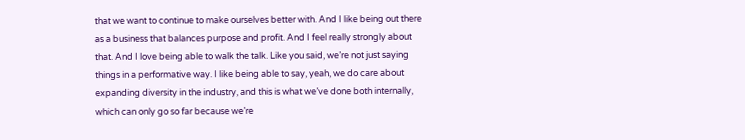that we want to continue to make ourselves better with. And I like being out there as a business that balances purpose and profit. And I feel really strongly about that. And I love being able to walk the talk. Like you said, we’re not just saying things in a performative way. I like being able to say, yeah, we do care about expanding diversity in the industry, and this is what we’ve done both internally, which can only go so far because we’re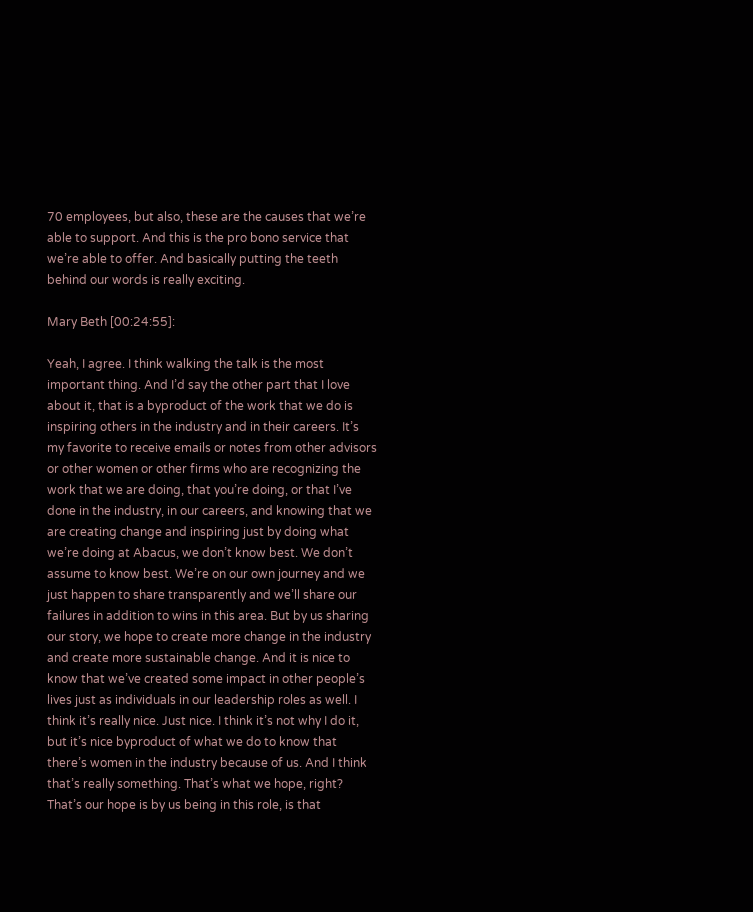70 employees, but also, these are the causes that we’re able to support. And this is the pro bono service that we’re able to offer. And basically putting the teeth behind our words is really exciting.

Mary Beth [00:24:55]:

Yeah, I agree. I think walking the talk is the most important thing. And I’d say the other part that I love about it, that is a byproduct of the work that we do is inspiring others in the industry and in their careers. It’s my favorite to receive emails or notes from other advisors or other women or other firms who are recognizing the work that we are doing, that you’re doing, or that I’ve done in the industry, in our careers, and knowing that we are creating change and inspiring just by doing what we’re doing at Abacus, we don’t know best. We don’t assume to know best. We’re on our own journey and we just happen to share transparently and we’ll share our failures in addition to wins in this area. But by us sharing our story, we hope to create more change in the industry and create more sustainable change. And it is nice to know that we’ve created some impact in other people’s lives just as individuals in our leadership roles as well. I think it’s really nice. Just nice. I think it’s not why I do it, but it’s nice byproduct of what we do to know that there’s women in the industry because of us. And I think that’s really something. That’s what we hope, right? That’s our hope is by us being in this role, is that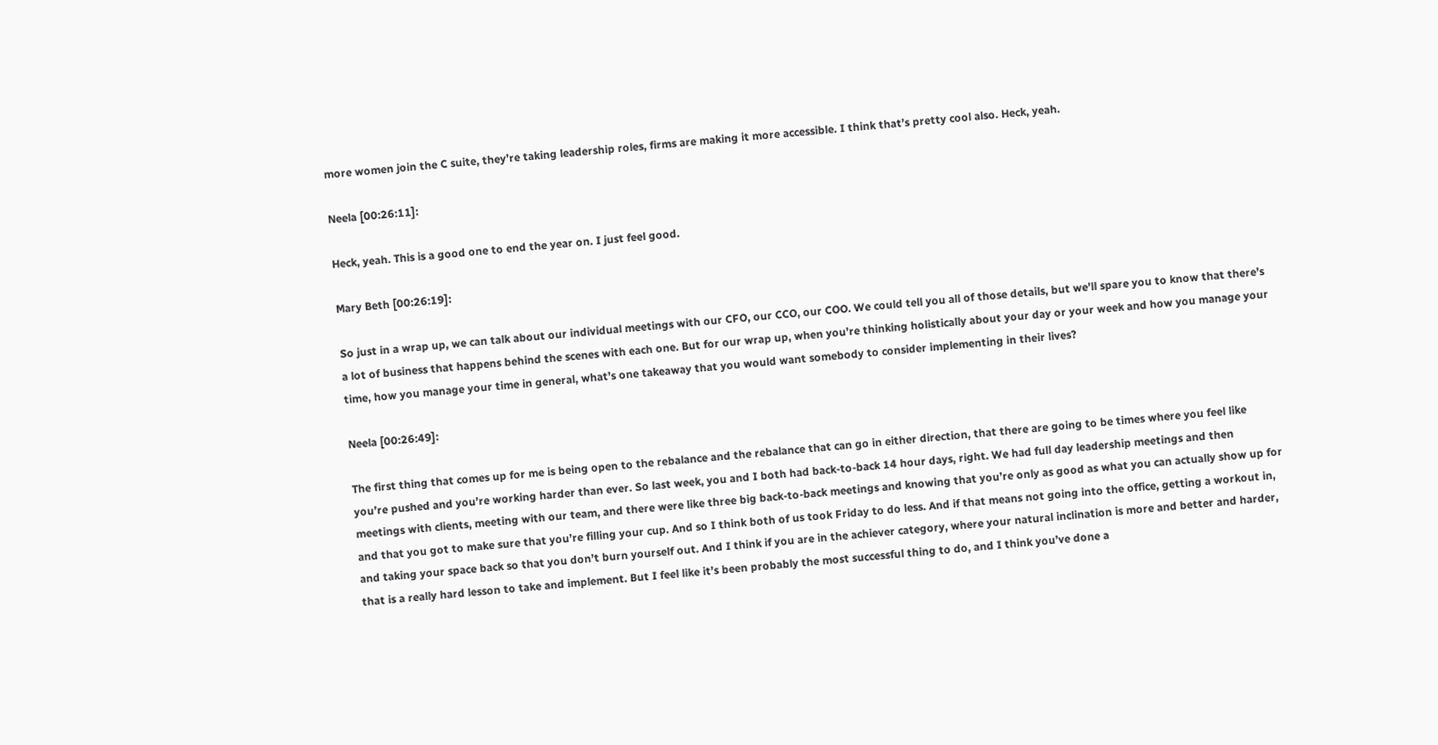more women join the C suite, they’re taking leadership roles, firms are making it more accessible. I think that’s pretty cool also. Heck, yeah.

Neela [00:26:11]:

Heck, yeah. This is a good one to end the year on. I just feel good.

Mary Beth [00:26:19]:

So just in a wrap up, we can talk about our individual meetings with our CFO, our CCO, our COO. We could tell you all of those details, but we’ll spare you to know that there’s a lot of business that happens behind the scenes with each one. But for our wrap up, when you’re thinking holistically about your day or your week and how you manage your time, how you manage your time in general, what’s one takeaway that you would want somebody to consider implementing in their lives?

Neela [00:26:49]:

The first thing that comes up for me is being open to the rebalance and the rebalance that can go in either direction, that there are going to be times where you feel like you’re pushed and you’re working harder than ever. So last week, you and I both had back-to-back 14 hour days, right. We had full day leadership meetings and then meetings with clients, meeting with our team, and there were like three big back-to-back meetings and knowing that you’re only as good as what you can actually show up for and that you got to make sure that you’re filling your cup. And so I think both of us took Friday to do less. And if that means not going into the office, getting a workout in, and taking your space back so that you don’t burn yourself out. And I think if you are in the achiever category, where your natural inclination is more and better and harder, that is a really hard lesson to take and implement. But I feel like it’s been probably the most successful thing to do, and I think you’ve done a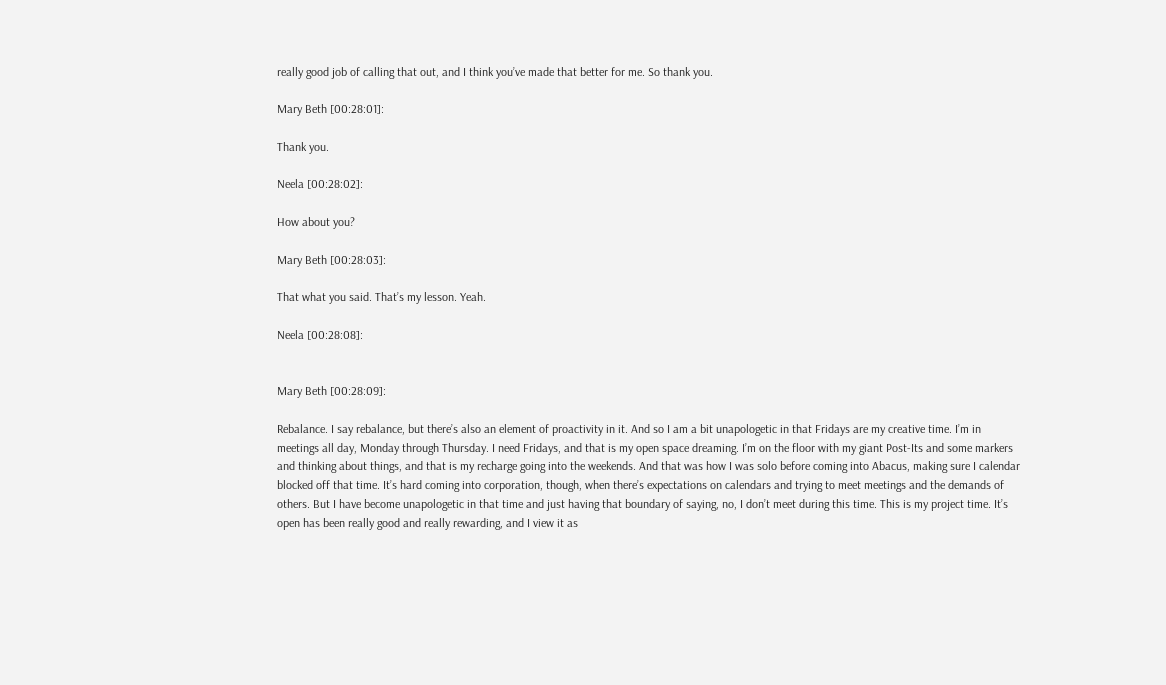really good job of calling that out, and I think you’ve made that better for me. So thank you.

Mary Beth [00:28:01]:

Thank you.

Neela [00:28:02]:

How about you?

Mary Beth [00:28:03]:

That what you said. That’s my lesson. Yeah.

Neela [00:28:08]:


Mary Beth [00:28:09]:

Rebalance. I say rebalance, but there’s also an element of proactivity in it. And so I am a bit unapologetic in that Fridays are my creative time. I’m in meetings all day, Monday through Thursday. I need Fridays, and that is my open space dreaming. I’m on the floor with my giant Post-Its and some markers and thinking about things, and that is my recharge going into the weekends. And that was how I was solo before coming into Abacus, making sure I calendar blocked off that time. It’s hard coming into corporation, though, when there’s expectations on calendars and trying to meet meetings and the demands of others. But I have become unapologetic in that time and just having that boundary of saying, no, I don’t meet during this time. This is my project time. It’s open has been really good and really rewarding, and I view it as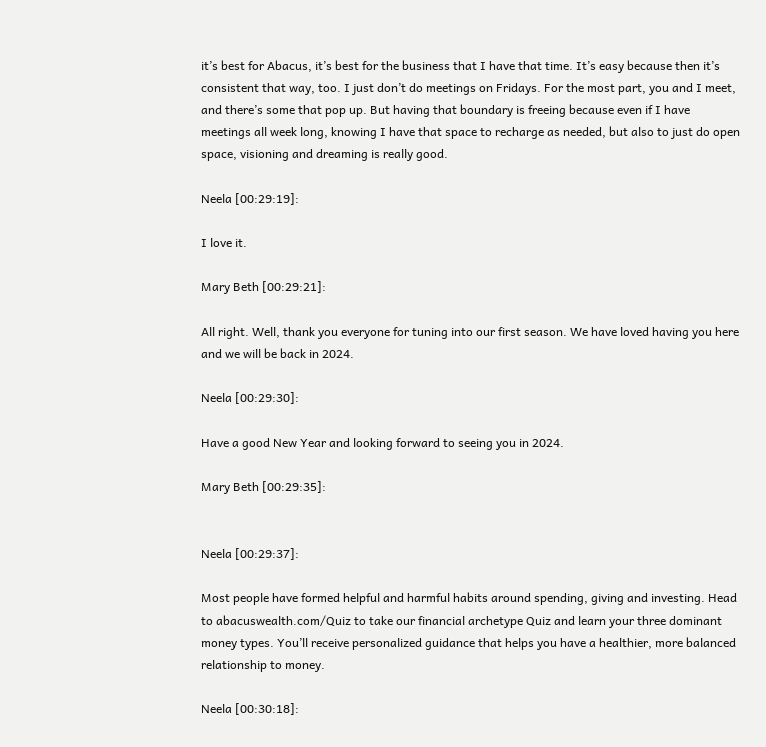it’s best for Abacus, it’s best for the business that I have that time. It’s easy because then it’s consistent that way, too. I just don’t do meetings on Fridays. For the most part, you and I meet, and there’s some that pop up. But having that boundary is freeing because even if I have meetings all week long, knowing I have that space to recharge as needed, but also to just do open space, visioning and dreaming is really good.

Neela [00:29:19]:

I love it.

Mary Beth [00:29:21]:

All right. Well, thank you everyone for tuning into our first season. We have loved having you here and we will be back in 2024.

Neela [00:29:30]:

Have a good New Year and looking forward to seeing you in 2024.

Mary Beth [00:29:35]:


Neela [00:29:37]:

Most people have formed helpful and harmful habits around spending, giving and investing. Head to abacuswealth.com/Quiz to take our financial archetype Quiz and learn your three dominant money types. You’ll receive personalized guidance that helps you have a healthier, more balanced relationship to money.

Neela [00:30:18]: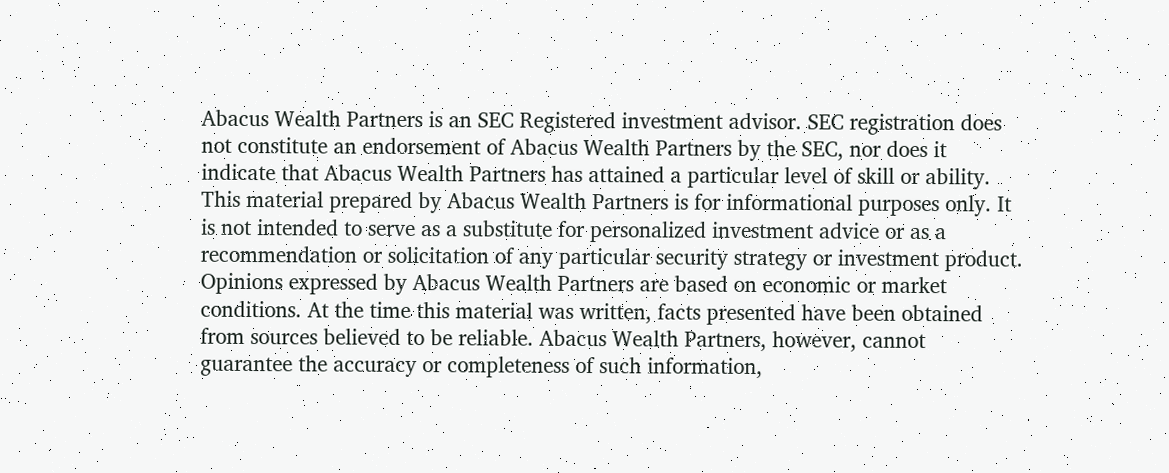Abacus Wealth Partners is an SEC Registered investment advisor. SEC registration does not constitute an endorsement of Abacus Wealth Partners by the SEC, nor does it indicate that Abacus Wealth Partners has attained a particular level of skill or ability. This material prepared by Abacus Wealth Partners is for informational purposes only. It is not intended to serve as a substitute for personalized investment advice or as a recommendation or solicitation of any particular security strategy or investment product. Opinions expressed by Abacus Wealth Partners are based on economic or market conditions. At the time this material was written, facts presented have been obtained from sources believed to be reliable. Abacus Wealth Partners, however, cannot guarantee the accuracy or completeness of such information,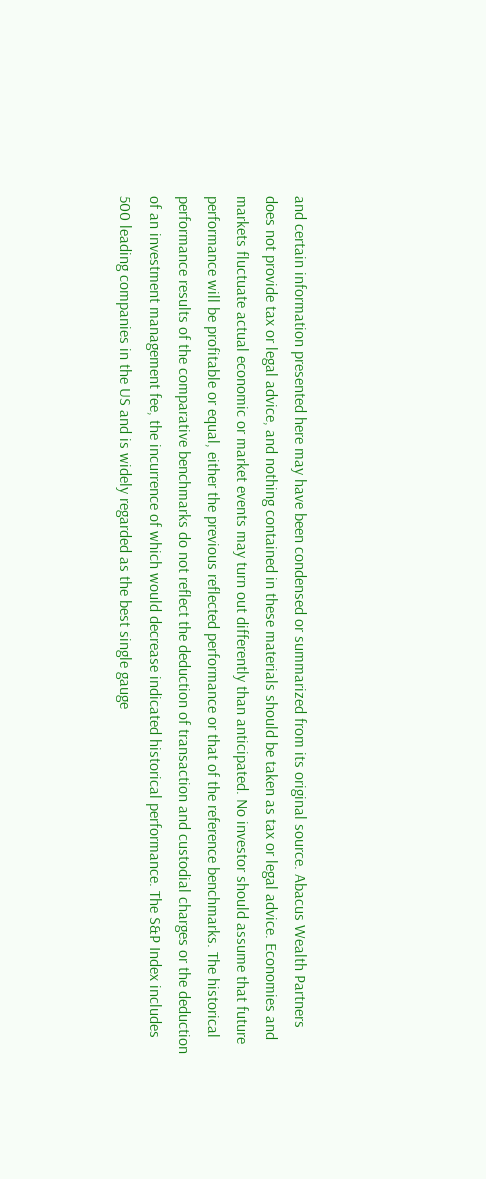and certain information presented here may have been condensed or summarized from its original source. Abacus Wealth Partners does not provide tax or legal advice, and nothing contained in these materials should be taken as tax or legal advice. Economies and markets fluctuate actual economic or market events may turn out differently than anticipated. No investor should assume that future performance will be profitable or equal, either the previous reflected performance or that of the reference benchmarks. The historical performance results of the comparative benchmarks do not reflect the deduction of transaction and custodial charges or the deduction of an investment management fee, the incurrence of which would decrease indicated historical performance. The S&P Index includes 500 leading companies in the US and is widely regarded as the best single gauge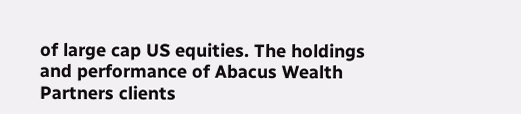of large cap US equities. The holdings and performance of Abacus Wealth Partners clients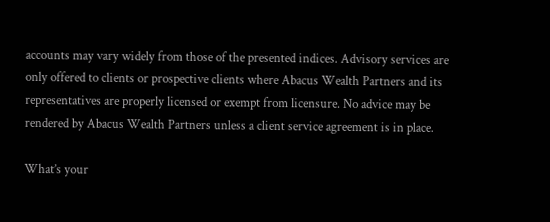accounts may vary widely from those of the presented indices. Advisory services are only offered to clients or prospective clients where Abacus Wealth Partners and its representatives are properly licensed or exempt from licensure. No advice may be rendered by Abacus Wealth Partners unless a client service agreement is in place.

What’s your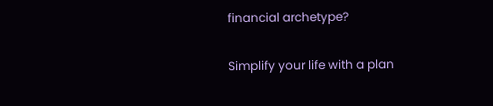financial archetype?

Simplify your life with a plan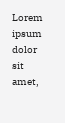Lorem ipsum dolor sit amet,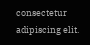consectetur adipiscing elit.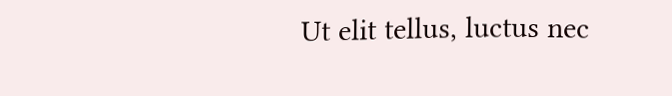Ut elit tellus, luctus nec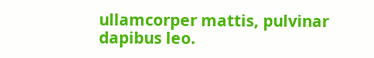ullamcorper mattis, pulvinar dapibus leo.